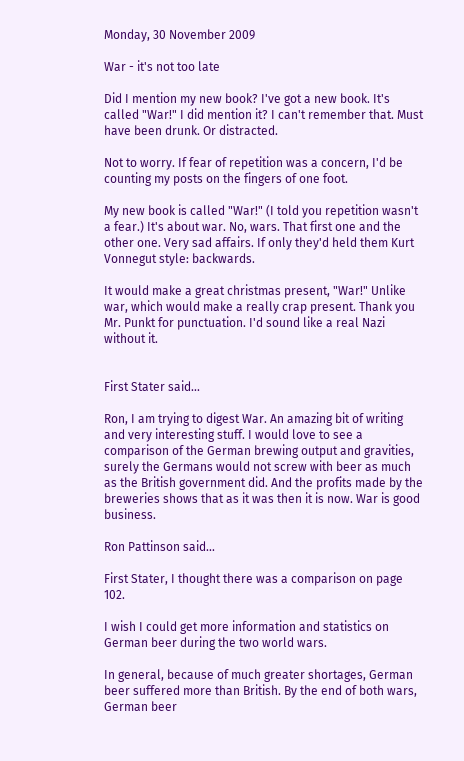Monday, 30 November 2009

War - it's not too late

Did I mention my new book? I've got a new book. It's called "War!" I did mention it? I can't remember that. Must have been drunk. Or distracted.

Not to worry. If fear of repetition was a concern, I'd be counting my posts on the fingers of one foot.

My new book is called "War!" (I told you repetition wasn't a fear.) It's about war. No, wars. That first one and the other one. Very sad affairs. If only they'd held them Kurt Vonnegut style: backwards.

It would make a great christmas present, "War!" Unlike war, which would make a really crap present. Thank you Mr. Punkt for punctuation. I'd sound like a real Nazi without it.


First Stater said...

Ron, I am trying to digest War. An amazing bit of writing and very interesting stuff. I would love to see a comparison of the German brewing output and gravities, surely the Germans would not screw with beer as much as the British government did. And the profits made by the breweries shows that as it was then it is now. War is good business.

Ron Pattinson said...

First Stater, I thought there was a comparison on page 102.

I wish I could get more information and statistics on German beer during the two world wars.

In general, because of much greater shortages, German beer suffered more than British. By the end of both wars, German beer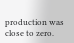production was close to zero.